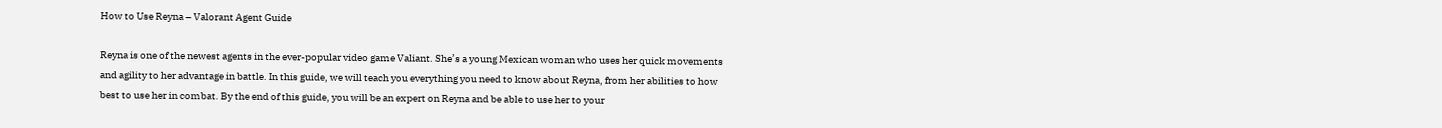How to Use Reyna – Valorant Agent Guide

Reyna is one of the newest agents in the ever-popular video game Valiant. She’s a young Mexican woman who uses her quick movements and agility to her advantage in battle. In this guide, we will teach you everything you need to know about Reyna, from her abilities to how best to use her in combat. By the end of this guide, you will be an expert on Reyna and be able to use her to your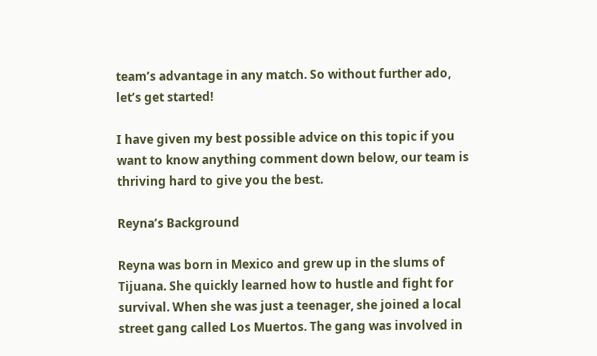team’s advantage in any match. So without further ado, let’s get started!

I have given my best possible advice on this topic if you want to know anything comment down below, our team is thriving hard to give you the best.

Reyna’s Background

Reyna was born in Mexico and grew up in the slums of Tijuana. She quickly learned how to hustle and fight for survival. When she was just a teenager, she joined a local street gang called Los Muertos. The gang was involved in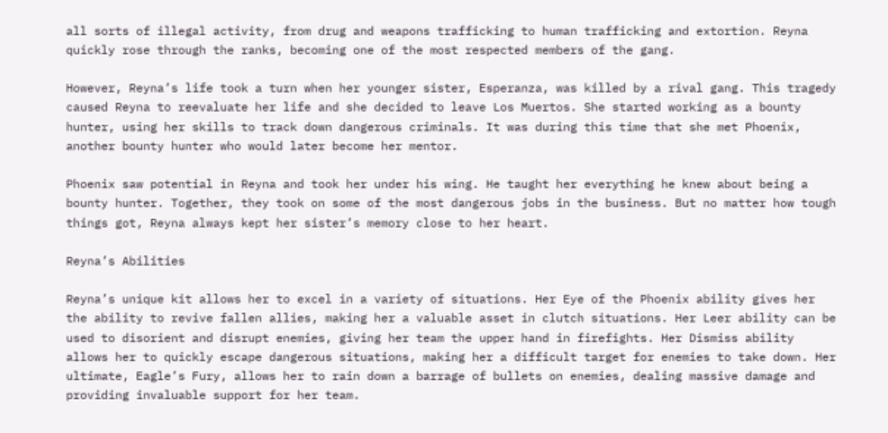all sorts of illegal activity, from drug and weapons trafficking to human trafficking and extortion. Reyna quickly rose through the ranks, becoming one of the most respected members of the gang.

However, Reyna’s life took a turn when her younger sister, Esperanza, was killed by a rival gang. This tragedy caused Reyna to reevaluate her life and she decided to leave Los Muertos. She started working as a bounty hunter, using her skills to track down dangerous criminals. It was during this time that she met Phoenix, another bounty hunter who would later become her mentor.

Phoenix saw potential in Reyna and took her under his wing. He taught her everything he knew about being a bounty hunter. Together, they took on some of the most dangerous jobs in the business. But no matter how tough things got, Reyna always kept her sister’s memory close to her heart.

Reyna’s Abilities

Reyna’s unique kit allows her to excel in a variety of situations. Her Eye of the Phoenix ability gives her the ability to revive fallen allies, making her a valuable asset in clutch situations. Her Leer ability can be used to disorient and disrupt enemies, giving her team the upper hand in firefights. Her Dismiss ability allows her to quickly escape dangerous situations, making her a difficult target for enemies to take down. Her ultimate, Eagle’s Fury, allows her to rain down a barrage of bullets on enemies, dealing massive damage and providing invaluable support for her team.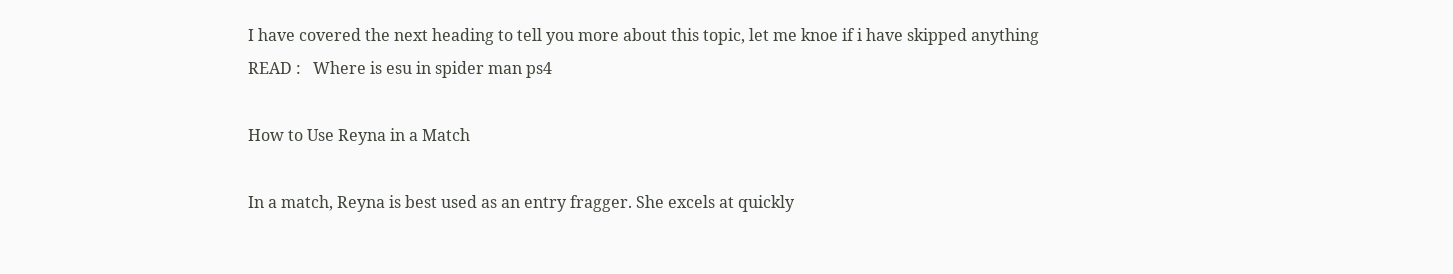I have covered the next heading to tell you more about this topic, let me knoe if i have skipped anything
READ :   Where is esu in spider man ps4

How to Use Reyna in a Match

In a match, Reyna is best used as an entry fragger. She excels at quickly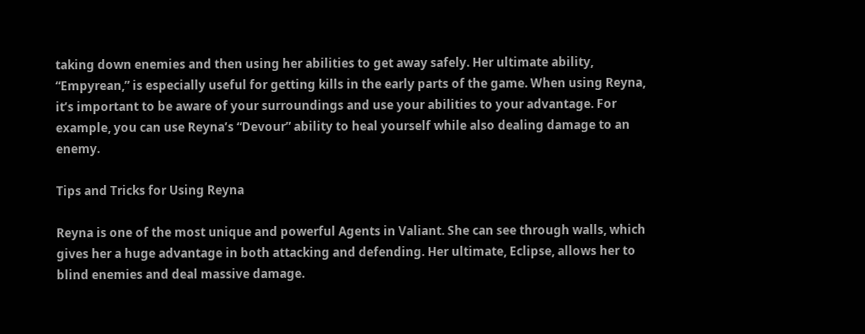taking down enemies and then using her abilities to get away safely. Her ultimate ability, “Empyrean,” is especially useful for getting kills in the early parts of the game. When using Reyna, it’s important to be aware of your surroundings and use your abilities to your advantage. For example, you can use Reyna’s “Devour” ability to heal yourself while also dealing damage to an enemy.

Tips and Tricks for Using Reyna

Reyna is one of the most unique and powerful Agents in Valiant. She can see through walls, which gives her a huge advantage in both attacking and defending. Her ultimate, Eclipse, allows her to blind enemies and deal massive damage.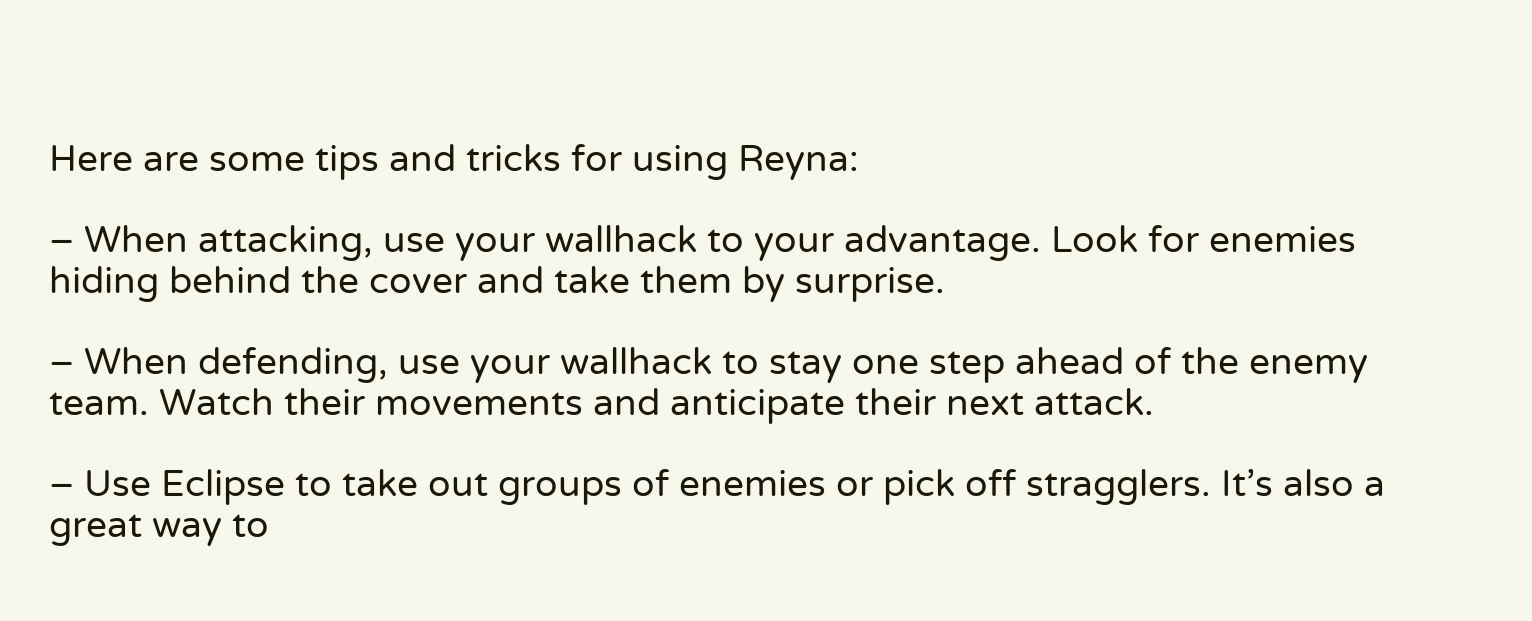Here are some tips and tricks for using Reyna:

– When attacking, use your wallhack to your advantage. Look for enemies hiding behind the cover and take them by surprise.

– When defending, use your wallhack to stay one step ahead of the enemy team. Watch their movements and anticipate their next attack.

– Use Eclipse to take out groups of enemies or pick off stragglers. It’s also a great way to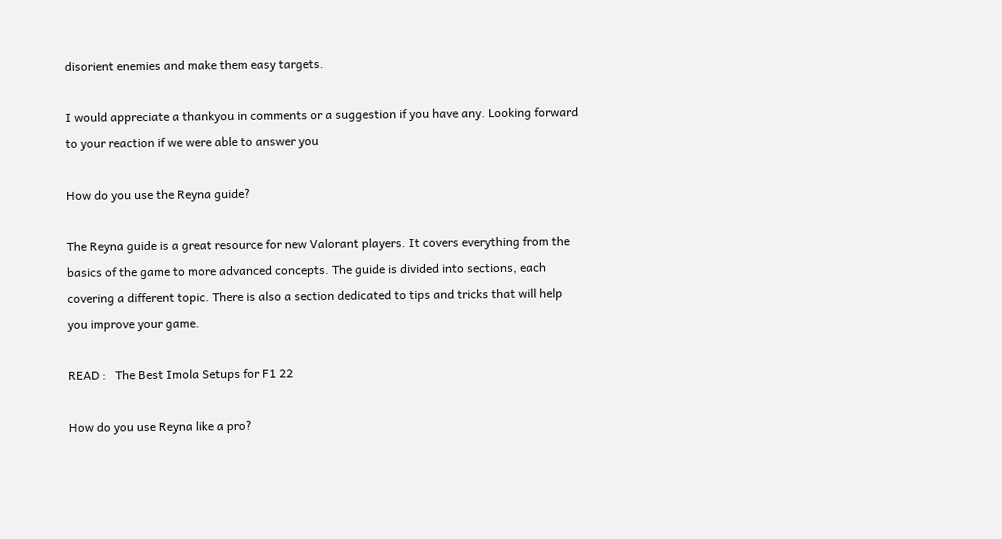disorient enemies and make them easy targets.

I would appreciate a thankyou in comments or a suggestion if you have any. Looking forward to your reaction if we were able to answer you

How do you use the Reyna guide?

The Reyna guide is a great resource for new Valorant players. It covers everything from the basics of the game to more advanced concepts. The guide is divided into sections, each covering a different topic. There is also a section dedicated to tips and tricks that will help you improve your game.

READ :   The Best Imola Setups for F1 22

How do you use Reyna like a pro?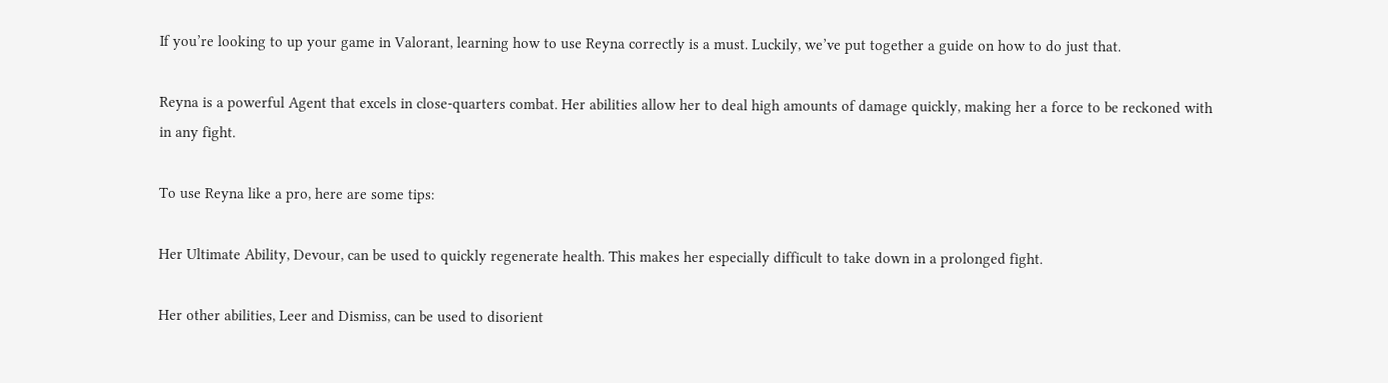If you’re looking to up your game in Valorant, learning how to use Reyna correctly is a must. Luckily, we’ve put together a guide on how to do just that.

Reyna is a powerful Agent that excels in close-quarters combat. Her abilities allow her to deal high amounts of damage quickly, making her a force to be reckoned with in any fight.

To use Reyna like a pro, here are some tips:

Her Ultimate Ability, Devour, can be used to quickly regenerate health. This makes her especially difficult to take down in a prolonged fight.

Her other abilities, Leer and Dismiss, can be used to disorient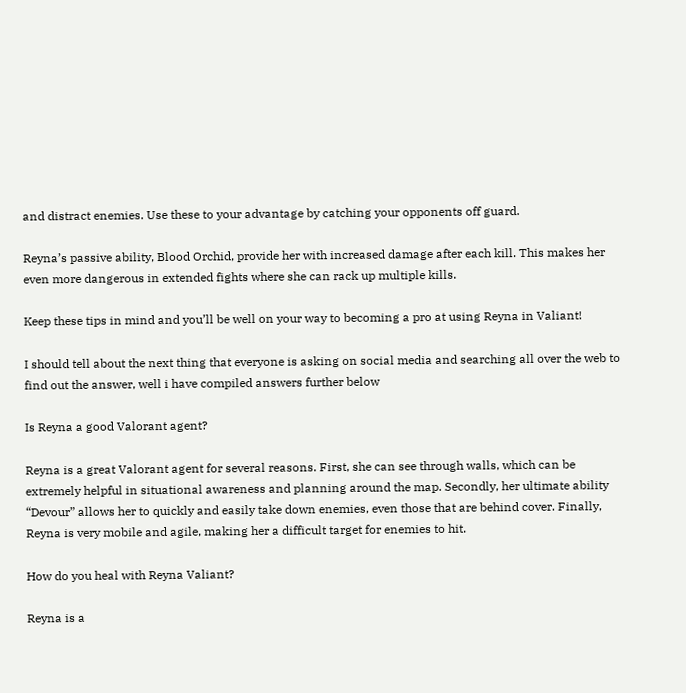and distract enemies. Use these to your advantage by catching your opponents off guard.

Reyna’s passive ability, Blood Orchid, provide her with increased damage after each kill. This makes her even more dangerous in extended fights where she can rack up multiple kills.

Keep these tips in mind and you’ll be well on your way to becoming a pro at using Reyna in Valiant!

I should tell about the next thing that everyone is asking on social media and searching all over the web to find out the answer, well i have compiled answers further below

Is Reyna a good Valorant agent?

Reyna is a great Valorant agent for several reasons. First, she can see through walls, which can be extremely helpful in situational awareness and planning around the map. Secondly, her ultimate ability “Devour” allows her to quickly and easily take down enemies, even those that are behind cover. Finally, Reyna is very mobile and agile, making her a difficult target for enemies to hit.

How do you heal with Reyna Valiant?

Reyna is a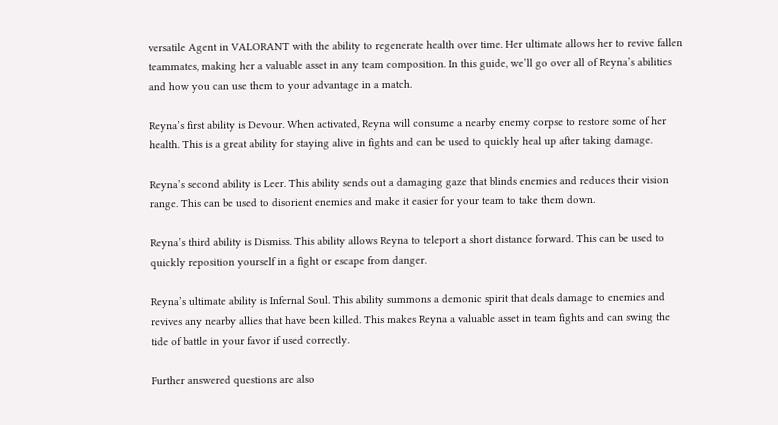versatile Agent in VALORANT with the ability to regenerate health over time. Her ultimate allows her to revive fallen teammates, making her a valuable asset in any team composition. In this guide, we’ll go over all of Reyna’s abilities and how you can use them to your advantage in a match.

Reyna’s first ability is Devour. When activated, Reyna will consume a nearby enemy corpse to restore some of her health. This is a great ability for staying alive in fights and can be used to quickly heal up after taking damage.

Reyna’s second ability is Leer. This ability sends out a damaging gaze that blinds enemies and reduces their vision range. This can be used to disorient enemies and make it easier for your team to take them down.

Reyna’s third ability is Dismiss. This ability allows Reyna to teleport a short distance forward. This can be used to quickly reposition yourself in a fight or escape from danger.

Reyna’s ultimate ability is Infernal Soul. This ability summons a demonic spirit that deals damage to enemies and revives any nearby allies that have been killed. This makes Reyna a valuable asset in team fights and can swing the tide of battle in your favor if used correctly.

Further answered questions are also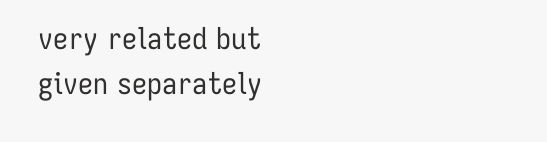very related but given separately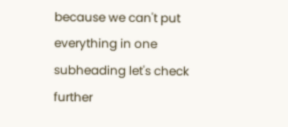because we can't put everything in one subheading let's check further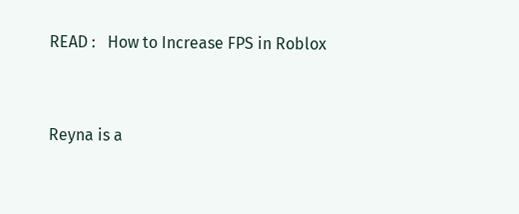READ :   How to Increase FPS in Roblox


Reyna is a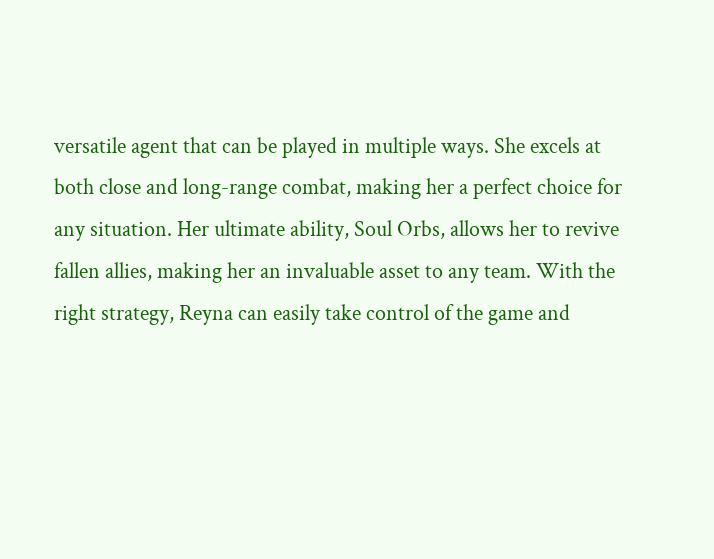versatile agent that can be played in multiple ways. She excels at both close and long-range combat, making her a perfect choice for any situation. Her ultimate ability, Soul Orbs, allows her to revive fallen allies, making her an invaluable asset to any team. With the right strategy, Reyna can easily take control of the game and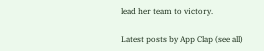lead her team to victory.

Latest posts by App Clap (see all)